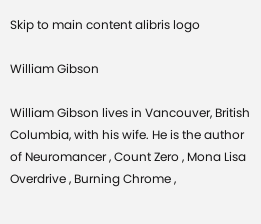Skip to main content alibris logo

William Gibson

William Gibson lives in Vancouver, British Columbia, with his wife. He is the author of Neuromancer , Count Zero , Mona Lisa Overdrive , Burning Chrome ,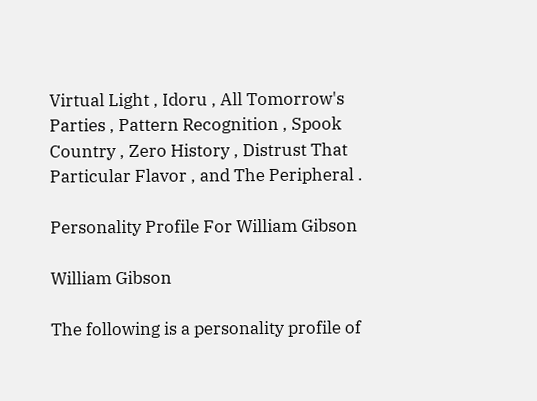Virtual Light , Idoru , All Tomorrow's Parties , Pattern Recognition , Spook Country , Zero History , Distrust That Particular Flavor , and The Peripheral .

Personality Profile For William Gibson

William Gibson

The following is a personality profile of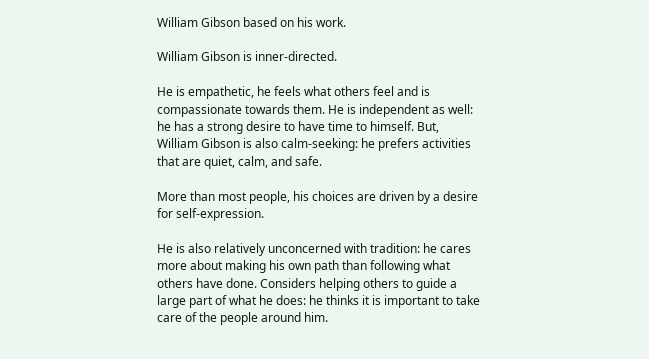William Gibson based on his work.

William Gibson is inner-directed.

He is empathetic, he feels what others feel and is compassionate towards them. He is independent as well: he has a strong desire to have time to himself. But, William Gibson is also calm-seeking: he prefers activities that are quiet, calm, and safe.

More than most people, his choices are driven by a desire for self-expression.

He is also relatively unconcerned with tradition: he cares more about making his own path than following what others have done. Considers helping others to guide a large part of what he does: he thinks it is important to take care of the people around him.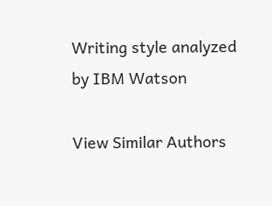Writing style analyzed by IBM Watson

View Similar Authors